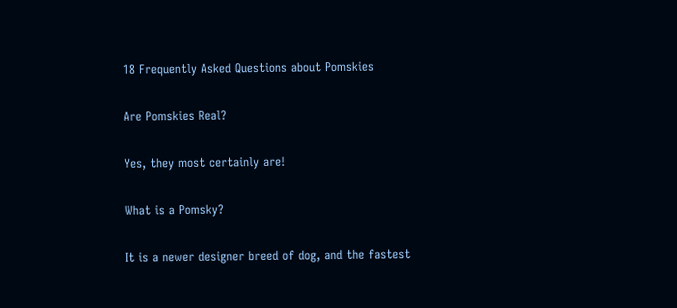18 Frequently Asked Questions about Pomskies

Are Pomskies Real?

Yes, they most certainly are!

What is a Pomsky?

It is a newer designer breed of dog, and the fastest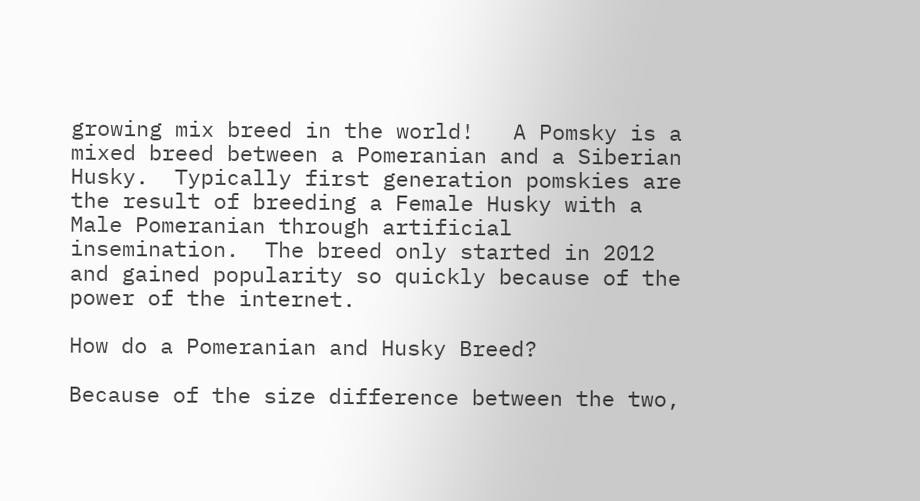growing mix breed in the world!   A Pomsky is a mixed breed between a Pomeranian and a Siberian Husky.  Typically first generation pomskies are the result of breeding a Female Husky with a Male Pomeranian through artificial insemination.  The breed only started in 2012 and gained popularity so quickly because of the power of the internet.

How do a Pomeranian and Husky Breed?

Because of the size difference between the two,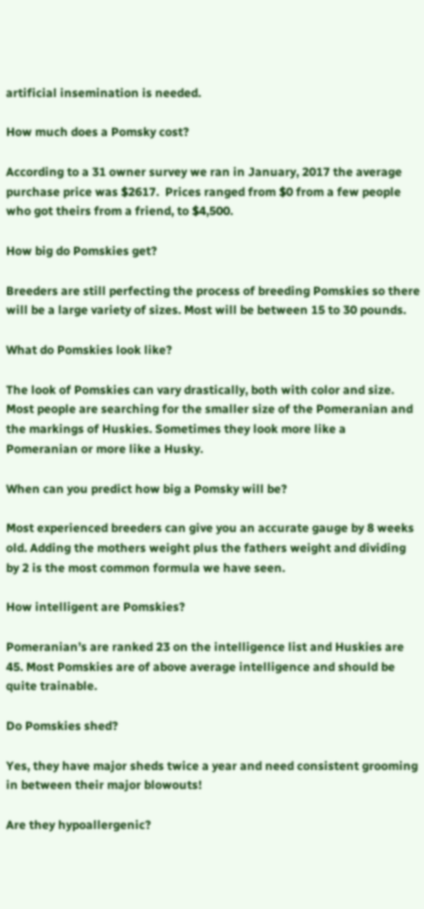artificial insemination is needed.

How much does a Pomsky cost?

According to a 31 owner survey we ran in January, 2017 the average purchase price was $2617.  Prices ranged from $0 from a few people who got theirs from a friend, to $4,500.

How big do Pomskies get?

Breeders are still perfecting the process of breeding Pomskies so there will be a large variety of sizes. Most will be between 15 to 30 pounds.

What do Pomskies look like?

The look of Pomskies can vary drastically, both with color and size. Most people are searching for the smaller size of the Pomeranian and the markings of Huskies. Sometimes they look more like a Pomeranian or more like a Husky.

When can you predict how big a Pomsky will be?

Most experienced breeders can give you an accurate gauge by 8 weeks old. Adding the mothers weight plus the fathers weight and dividing by 2 is the most common formula we have seen.

How intelligent are Pomskies?

Pomeranian’s are ranked 23 on the intelligence list and Huskies are 45. Most Pomskies are of above average intelligence and should be quite trainable.

Do Pomskies shed?

Yes, they have major sheds twice a year and need consistent grooming in between their major blowouts!

Are they hypoallergenic?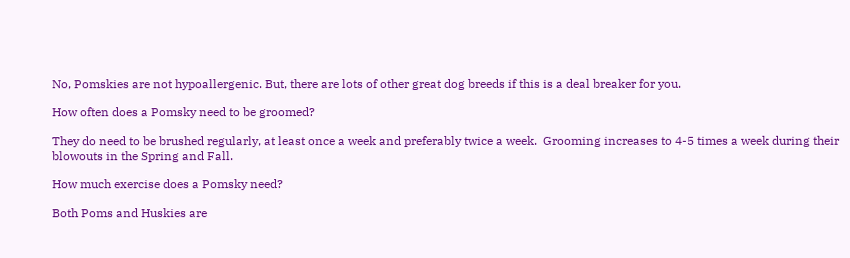No, Pomskies are not hypoallergenic. But, there are lots of other great dog breeds if this is a deal breaker for you.

How often does a Pomsky need to be groomed?

They do need to be brushed regularly, at least once a week and preferably twice a week.  Grooming increases to 4-5 times a week during their blowouts in the Spring and Fall.

How much exercise does a Pomsky need?

Both Poms and Huskies are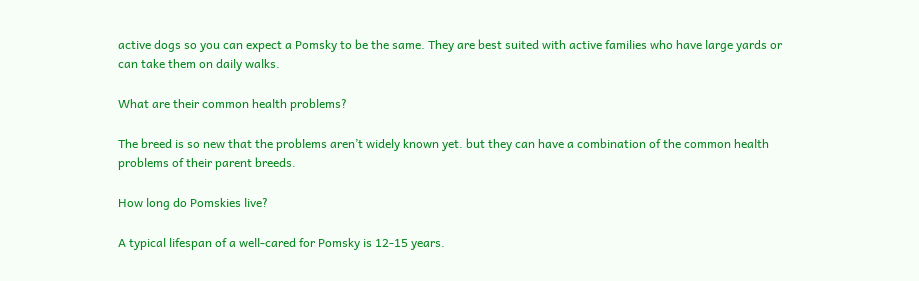active dogs so you can expect a Pomsky to be the same. They are best suited with active families who have large yards or can take them on daily walks.

What are their common health problems?

The breed is so new that the problems aren’t widely known yet. but they can have a combination of the common health problems of their parent breeds.

How long do Pomskies live?

A typical lifespan of a well-cared for Pomsky is 12-15 years.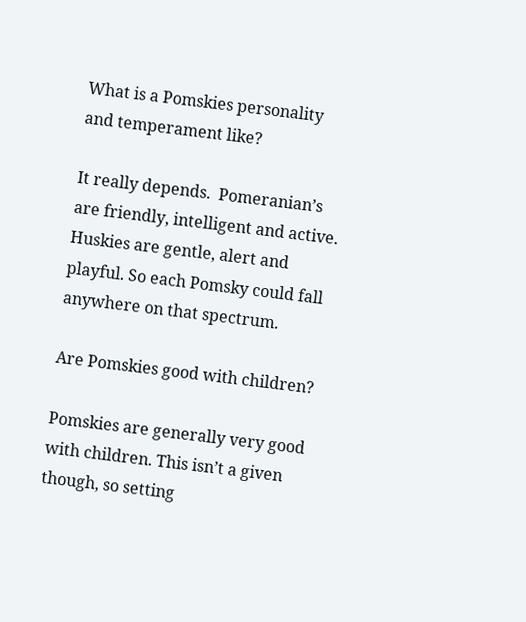What is a Pomskies personality and temperament like?

It really depends.  Pomeranian’s are friendly, intelligent and active. Huskies are gentle, alert and playful. So each Pomsky could fall anywhere on that spectrum.

Are Pomskies good with children?

Pomskies are generally very good with children. This isn’t a given though, so setting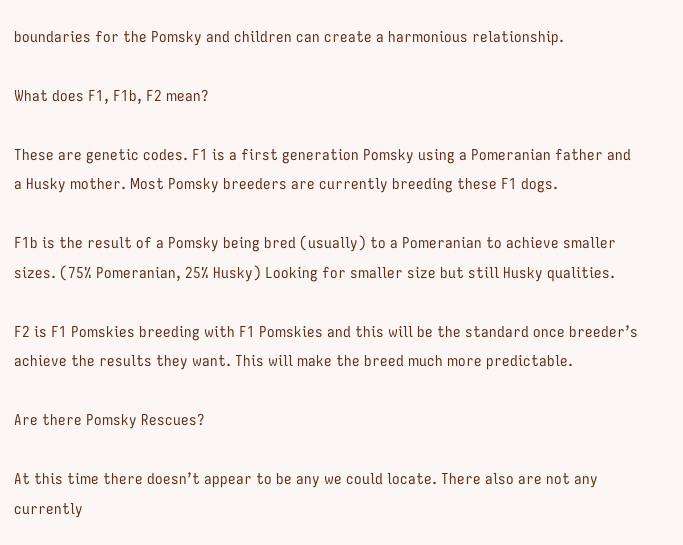boundaries for the Pomsky and children can create a harmonious relationship.

What does F1, F1b, F2 mean?

These are genetic codes. F1 is a first generation Pomsky using a Pomeranian father and a Husky mother. Most Pomsky breeders are currently breeding these F1 dogs.

F1b is the result of a Pomsky being bred (usually) to a Pomeranian to achieve smaller sizes. (75% Pomeranian, 25% Husky) Looking for smaller size but still Husky qualities.

F2 is F1 Pomskies breeding with F1 Pomskies and this will be the standard once breeder’s achieve the results they want. This will make the breed much more predictable.

Are there Pomsky Rescues?

At this time there doesn’t appear to be any we could locate. There also are not any currently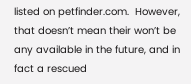listed on petfinder.com.  However, that doesn’t mean their won’t be any available in the future, and in fact a rescued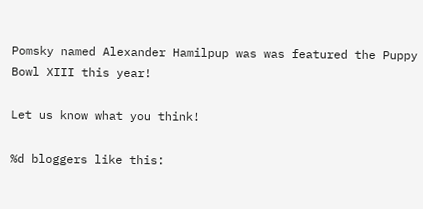Pomsky named Alexander Hamilpup was was featured the Puppy Bowl XIII this year!

Let us know what you think!

%d bloggers like this: